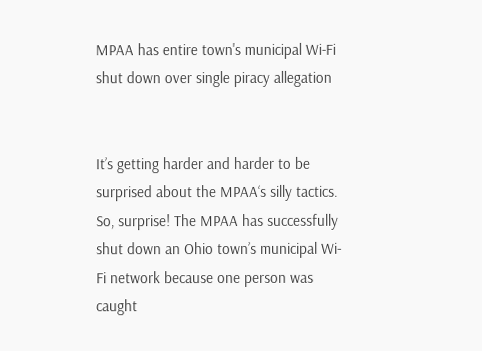MPAA has entire town's municipal Wi-Fi shut down over single piracy allegation


It’s getting harder and harder to be surprised about the MPAA‘s silly tactics. So, surprise! The MPAA has successfully shut down an Ohio town’s municipal Wi-Fi network because one person was caught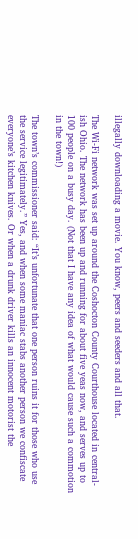illegally downloading a movie. You know, peers and seeders and all that.

The Wi-Fi network was set up around the Coshocton County Courthouse located in central-ish Ohio. The network has been up and running for about five yeas now, and serves up to 100 people on a busy day. (Not that I have any idea of what would cause such a commotion in the town!)

The town’s commissioner said: “It’s unfortunate that one person ruins it for those who use the service legitimately.” Yes, and when some maniac stabs another person we confiscate everyone’s kitchen knives. Or when a drunk driver kills an innocent motorist the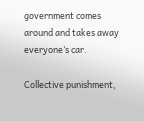government comes around and takes away everyone’s car.

Collective punishment,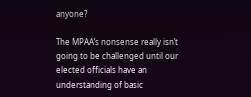anyone?

The MPAA’s nonsense really isn’t going to be challenged until our elected officials have an understanding of basic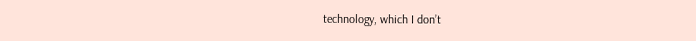technology, which I don’t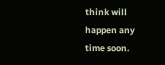think will happen any time soon.